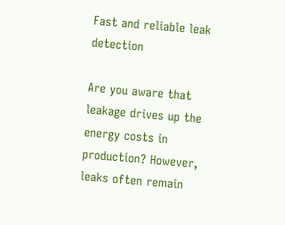Fast and reliable leak detection

Are you aware that leakage drives up the energy costs in production? However, leaks often remain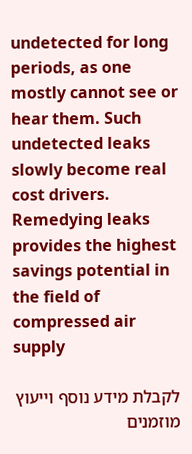undetected for long periods, as one mostly cannot see or hear them. Such undetected leaks slowly become real cost drivers. Remedying leaks provides the highest savings potential in the field of compressed air supply

לקבלת מידע נוסף וייעוץ
מוזמנים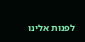לפנות אלינו